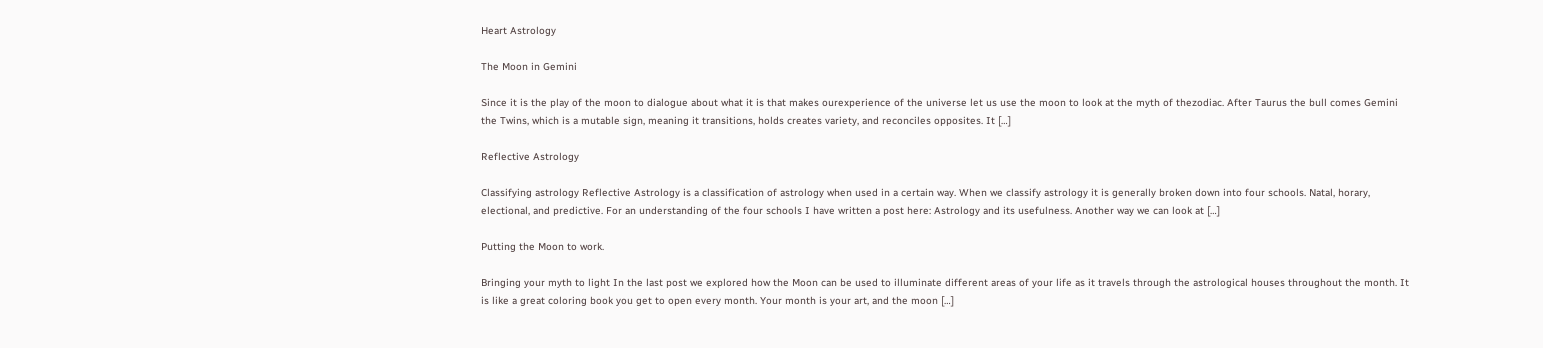Heart Astrology

The Moon in Gemini

Since it is the play of the moon to dialogue about what it is that makes ourexperience of the universe let us use the moon to look at the myth of thezodiac. After Taurus the bull comes Gemini the Twins, which is a mutable sign, meaning it transitions, holds creates variety, and reconciles opposites. It […]

Reflective Astrology

Classifying astrology Reflective Astrology is a classification of astrology when used in a certain way. When we classify astrology it is generally broken down into four schools. Natal, horary, electional, and predictive. For an understanding of the four schools I have written a post here: Astrology and its usefulness. Another way we can look at […]

Putting the Moon to work.

Bringing your myth to light In the last post we explored how the Moon can be used to illuminate different areas of your life as it travels through the astrological houses throughout the month. It is like a great coloring book you get to open every month. Your month is your art, and the moon […]